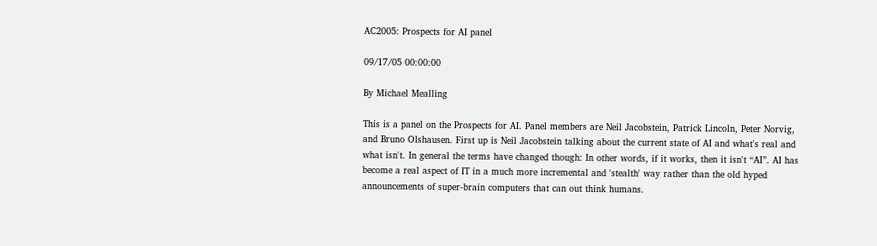AC2005: Prospects for AI panel

09/17/05 00:00:00

By Michael Mealling

This is a panel on the Prospects for AI. Panel members are Neil Jacobstein, Patrick Lincoln, Peter Norvig, and Bruno Olshausen. First up is Neil Jacobstein talking about the current state of AI and what's real and what isn't. In general the terms have changed though: In other words, if it works, then it isn't “AI”. AI has become a real aspect of IT in a much more incremental and 'stealth' way rather than the old hyped announcements of super-brain computers that can out think humans.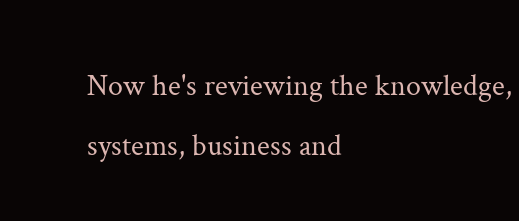Now he's reviewing the knowledge, systems, business and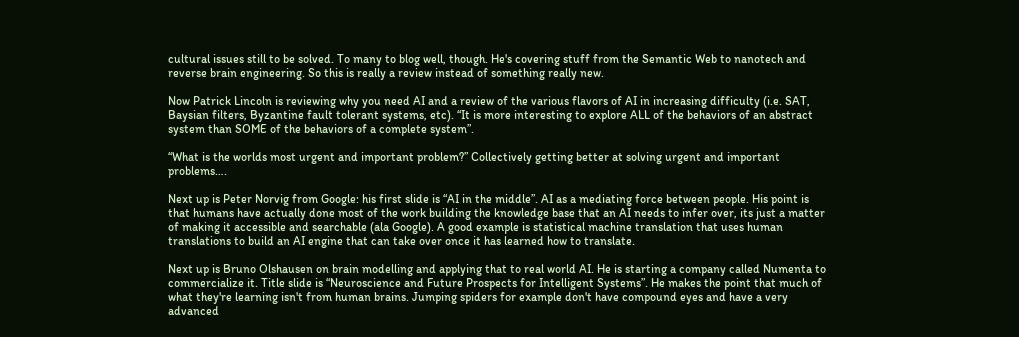cultural issues still to be solved. To many to blog well, though. He's covering stuff from the Semantic Web to nanotech and reverse brain engineering. So this is really a review instead of something really new.

Now Patrick Lincoln is reviewing why you need AI and a review of the various flavors of AI in increasing difficulty (i.e. SAT, Baysian filters, Byzantine fault tolerant systems, etc). “It is more interesting to explore ALL of the behaviors of an abstract system than SOME of the behaviors of a complete system”.

“What is the worlds most urgent and important problem?” Collectively getting better at solving urgent and important problems….

Next up is Peter Norvig from Google: his first slide is “AI in the middle”. AI as a mediating force between people. His point is that humans have actually done most of the work building the knowledge base that an AI needs to infer over, its just a matter of making it accessible and searchable (ala Google). A good example is statistical machine translation that uses human translations to build an AI engine that can take over once it has learned how to translate.

Next up is Bruno Olshausen on brain modelling and applying that to real world AI. He is starting a company called Numenta to commercialize it. Title slide is “Neuroscience and Future Prospects for Intelligent Systems”. He makes the point that much of what they're learning isn't from human brains. Jumping spiders for example don't have compound eyes and have a very advanced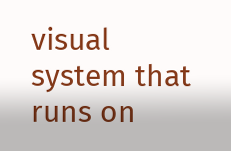visual system that runs on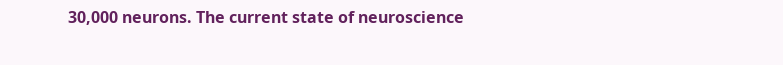30,000 neurons. The current state of neuroscience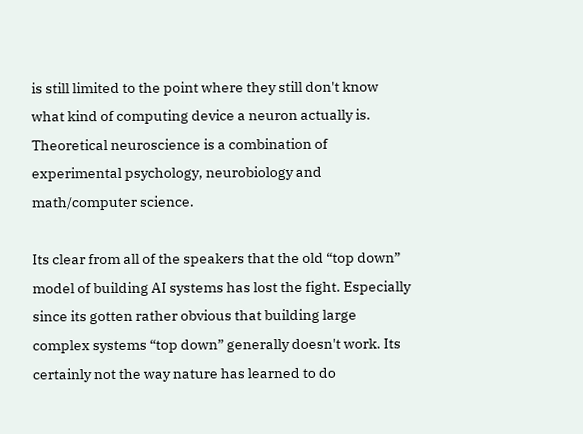is still limited to the point where they still don't know what kind of computing device a neuron actually is. Theoretical neuroscience is a combination of experimental psychology, neurobiology and math/computer science.

Its clear from all of the speakers that the old “top down” model of building AI systems has lost the fight. Especially since its gotten rather obvious that building large complex systems “top down” generally doesn't work. Its certainly not the way nature has learned to do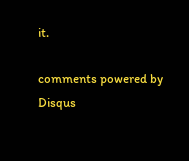it.

comments powered by Disqus